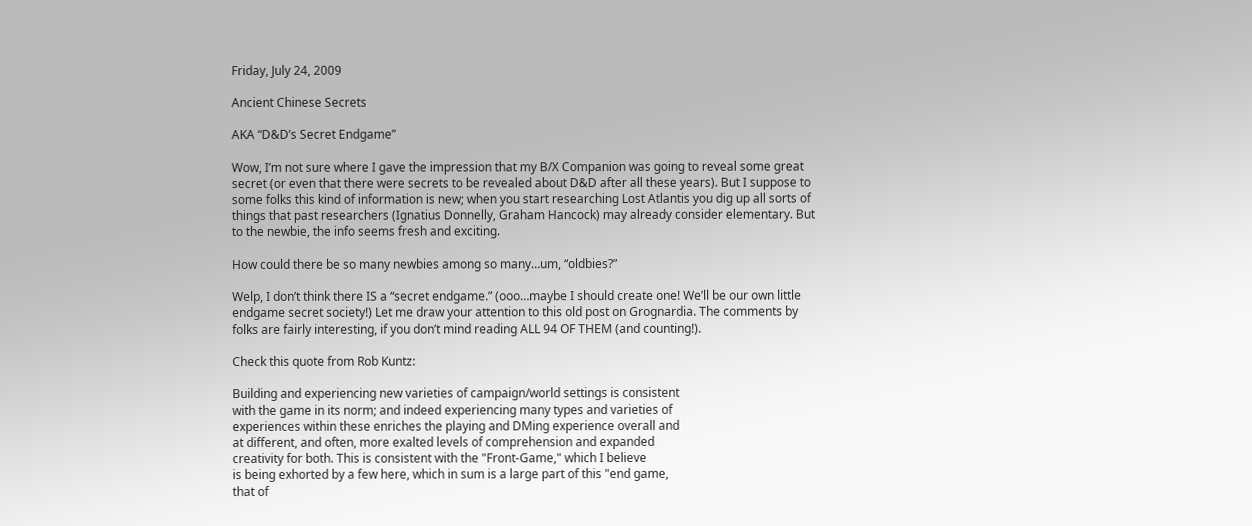Friday, July 24, 2009

Ancient Chinese Secrets

AKA “D&D’s Secret Endgame”

Wow, I’m not sure where I gave the impression that my B/X Companion was going to reveal some great secret (or even that there were secrets to be revealed about D&D after all these years). But I suppose to some folks this kind of information is new; when you start researching Lost Atlantis you dig up all sorts of things that past researchers (Ignatius Donnelly, Graham Hancock) may already consider elementary. But to the newbie, the info seems fresh and exciting.

How could there be so many newbies among so many…um, “oldbies?”

Welp, I don’t think there IS a “secret endgame.” (ooo…maybe I should create one! We’ll be our own little endgame secret society!) Let me draw your attention to this old post on Grognardia. The comments by folks are fairly interesting, if you don’t mind reading ALL 94 OF THEM (and counting!).

Check this quote from Rob Kuntz:

Building and experiencing new varieties of campaign/world settings is consistent
with the game in its norm; and indeed experiencing many types and varieties of
experiences within these enriches the playing and DMing experience overall and
at different, and often, more exalted levels of comprehension and expanded
creativity for both. This is consistent with the "Front-Game," which I believe
is being exhorted by a few here, which in sum is a large part of this "end game,
that of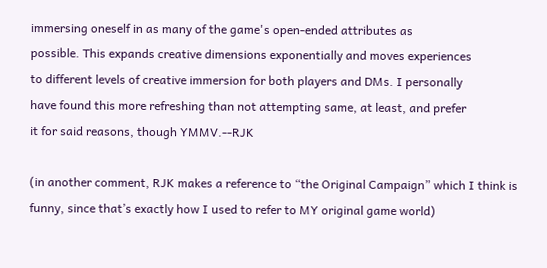immersing oneself in as many of the game's open-ended attributes as
possible. This expands creative dimensions exponentially and moves experiences
to different levels of creative immersion for both players and DMs. I personally
have found this more refreshing than not attempting same, at least, and prefer
it for said reasons, though YMMV.--RJK

(in another comment, RJK makes a reference to “the Original Campaign” which I think is funny, since that’s exactly how I used to refer to MY original game world)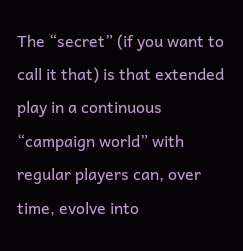The “secret” (if you want to call it that) is that extended play in a continuous “campaign world” with regular players can, over time, evolve into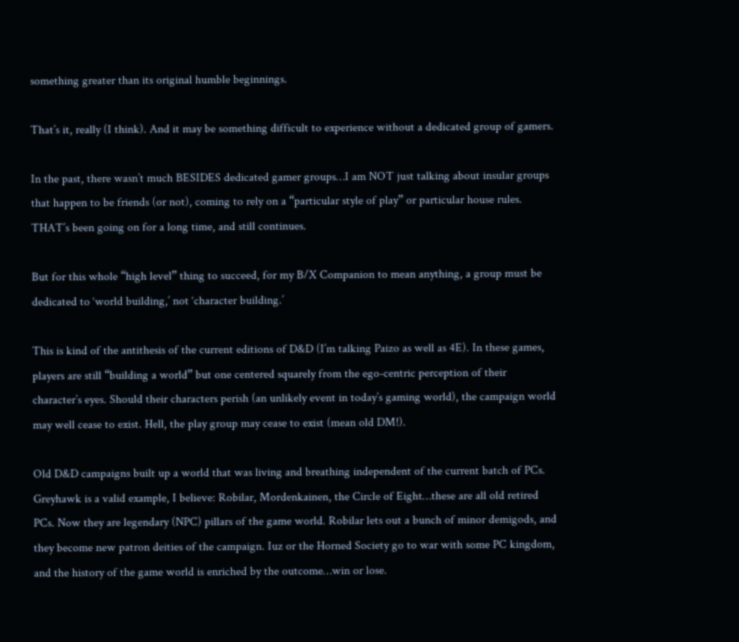something greater than its original humble beginnings.

That’s it, really (I think). And it may be something difficult to experience without a dedicated group of gamers.

In the past, there wasn’t much BESIDES dedicated gamer groups…I am NOT just talking about insular groups that happen to be friends (or not), coming to rely on a “particular style of play” or particular house rules. THAT’s been going on for a long time, and still continues.

But for this whole “high level” thing to succeed, for my B/X Companion to mean anything, a group must be dedicated to ‘world building,’ not ‘character building.’

This is kind of the antithesis of the current editions of D&D (I’m talking Paizo as well as 4E). In these games, players are still “building a world” but one centered squarely from the ego-centric perception of their character’s eyes. Should their characters perish (an unlikely event in today’s gaming world), the campaign world may well cease to exist. Hell, the play group may cease to exist (mean old DM!).

Old D&D campaigns built up a world that was living and breathing independent of the current batch of PCs. Greyhawk is a valid example, I believe: Robilar, Mordenkainen, the Circle of Eight…these are all old retired PCs. Now they are legendary (NPC) pillars of the game world. Robilar lets out a bunch of minor demigods, and they become new patron deities of the campaign. Iuz or the Horned Society go to war with some PC kingdom, and the history of the game world is enriched by the outcome…win or lose.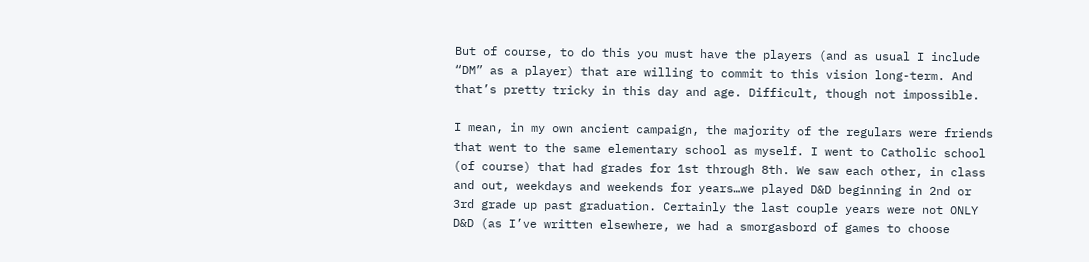But of course, to do this you must have the players (and as usual I include “DM” as a player) that are willing to commit to this vision long-term. And that’s pretty tricky in this day and age. Difficult, though not impossible.

I mean, in my own ancient campaign, the majority of the regulars were friends that went to the same elementary school as myself. I went to Catholic school (of course) that had grades for 1st through 8th. We saw each other, in class and out, weekdays and weekends for years…we played D&D beginning in 2nd or 3rd grade up past graduation. Certainly the last couple years were not ONLY D&D (as I’ve written elsewhere, we had a smorgasbord of games to choose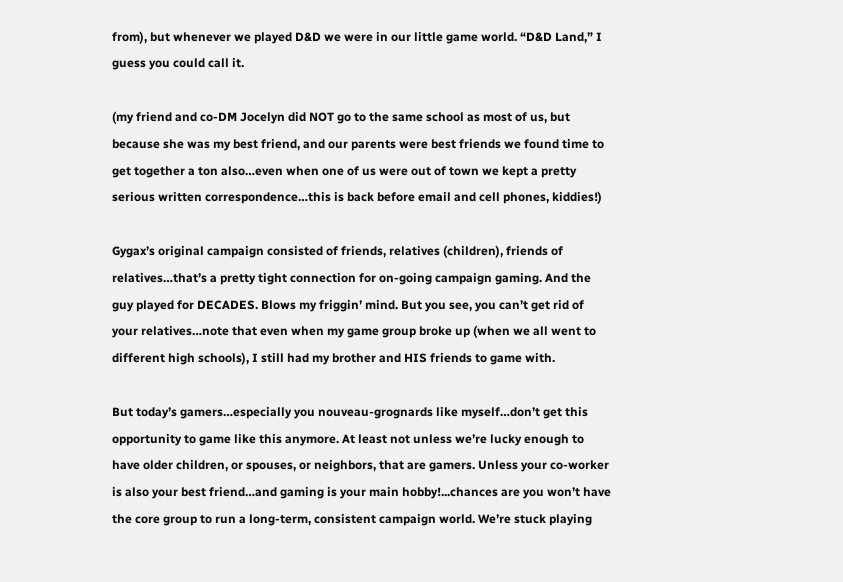from), but whenever we played D&D we were in our little game world. “D&D Land,” I guess you could call it.

(my friend and co-DM Jocelyn did NOT go to the same school as most of us, but because she was my best friend, and our parents were best friends we found time to get together a ton also…even when one of us were out of town we kept a pretty serious written correspondence…this is back before email and cell phones, kiddies!)

Gygax’s original campaign consisted of friends, relatives (children), friends of relatives…that’s a pretty tight connection for on-going campaign gaming. And the guy played for DECADES. Blows my friggin’ mind. But you see, you can’t get rid of your relatives…note that even when my game group broke up (when we all went to different high schools), I still had my brother and HIS friends to game with.

But today’s gamers…especially you nouveau-grognards like myself…don’t get this opportunity to game like this anymore. At least not unless we’re lucky enough to have older children, or spouses, or neighbors, that are gamers. Unless your co-worker is also your best friend…and gaming is your main hobby!...chances are you won’t have the core group to run a long-term, consistent campaign world. We’re stuck playing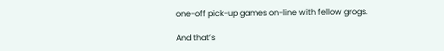one-off pick-up games on-line with fellow grogs.

And that’s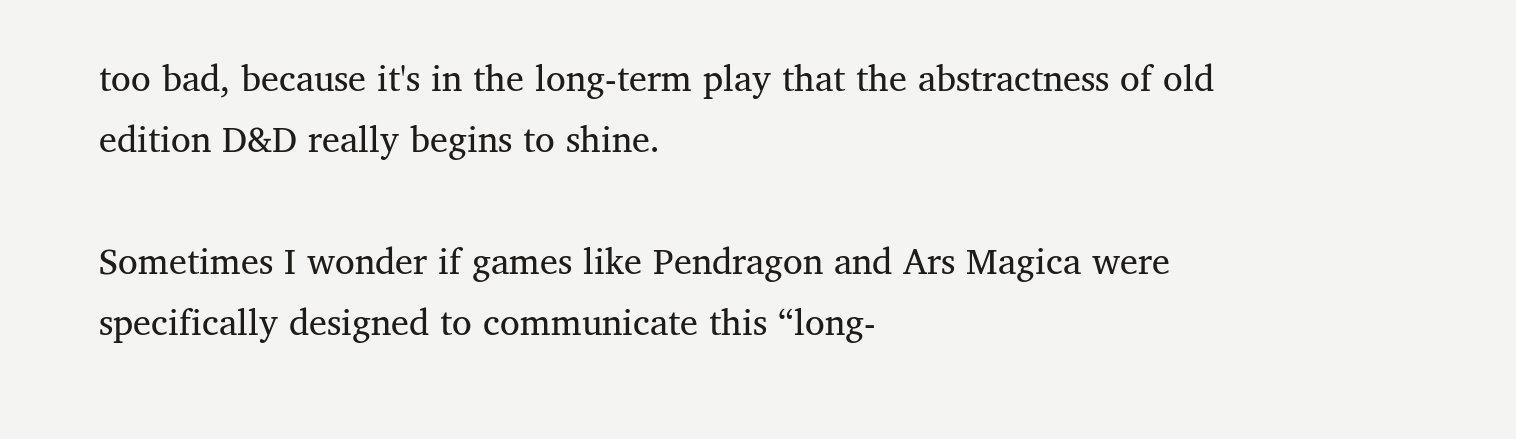too bad, because it's in the long-term play that the abstractness of old edition D&D really begins to shine.

Sometimes I wonder if games like Pendragon and Ars Magica were specifically designed to communicate this “long-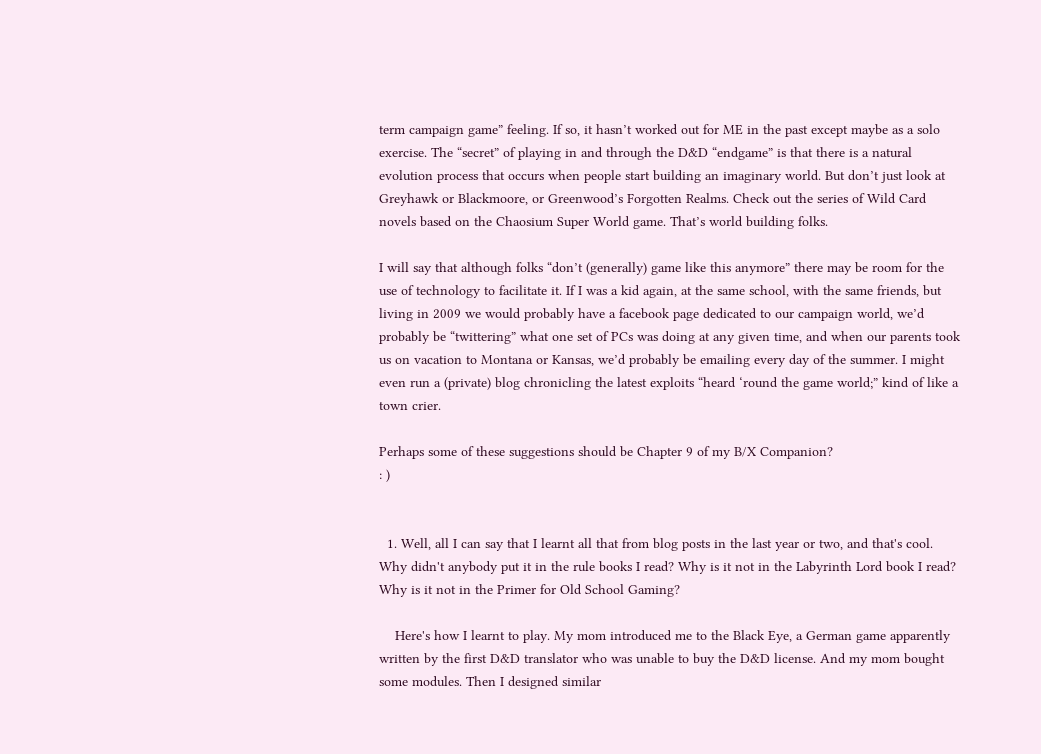term campaign game” feeling. If so, it hasn’t worked out for ME in the past except maybe as a solo exercise. The “secret” of playing in and through the D&D “endgame” is that there is a natural evolution process that occurs when people start building an imaginary world. But don’t just look at Greyhawk or Blackmoore, or Greenwood’s Forgotten Realms. Check out the series of Wild Card novels based on the Chaosium Super World game. That’s world building folks.

I will say that although folks “don’t (generally) game like this anymore” there may be room for the use of technology to facilitate it. If I was a kid again, at the same school, with the same friends, but living in 2009 we would probably have a facebook page dedicated to our campaign world, we’d probably be “twittering” what one set of PCs was doing at any given time, and when our parents took us on vacation to Montana or Kansas, we’d probably be emailing every day of the summer. I might even run a (private) blog chronicling the latest exploits “heard ‘round the game world;” kind of like a town crier.

Perhaps some of these suggestions should be Chapter 9 of my B/X Companion?
: )


  1. Well, all I can say that I learnt all that from blog posts in the last year or two, and that's cool. Why didn't anybody put it in the rule books I read? Why is it not in the Labyrinth Lord book I read? Why is it not in the Primer for Old School Gaming?

    Here's how I learnt to play. My mom introduced me to the Black Eye, a German game apparently written by the first D&D translator who was unable to buy the D&D license. And my mom bought some modules. Then I designed similar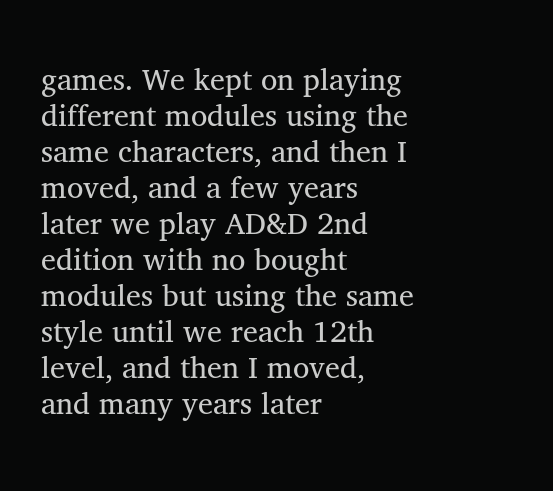games. We kept on playing different modules using the same characters, and then I moved, and a few years later we play AD&D 2nd edition with no bought modules but using the same style until we reach 12th level, and then I moved, and many years later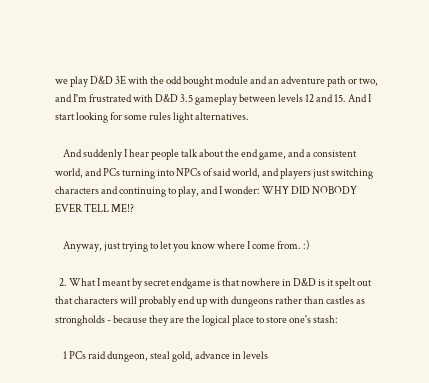we play D&D 3E with the odd bought module and an adventure path or two, and I'm frustrated with D&D 3.5 gameplay between levels 12 and 15. And I start looking for some rules light alternatives.

    And suddenly I hear people talk about the end game, and a consistent world, and PCs turning into NPCs of said world, and players just switching characters and continuing to play, and I wonder: WHY DID NOBODY EVER TELL ME!?

    Anyway, just trying to let you know where I come from. :)

  2. What I meant by secret endgame is that nowhere in D&D is it spelt out that characters will probably end up with dungeons rather than castles as strongholds - because they are the logical place to store one's stash:

    1 PCs raid dungeon, steal gold, advance in levels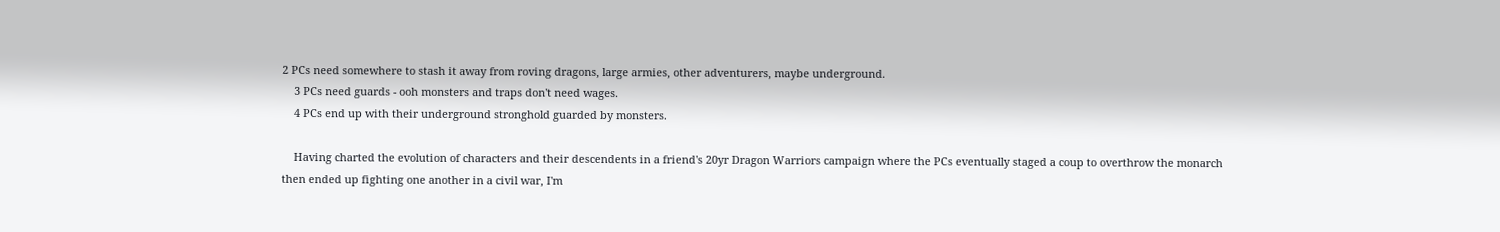2 PCs need somewhere to stash it away from roving dragons, large armies, other adventurers, maybe underground.
    3 PCs need guards - ooh monsters and traps don't need wages.
    4 PCs end up with their underground stronghold guarded by monsters.

    Having charted the evolution of characters and their descendents in a friend's 20yr Dragon Warriors campaign where the PCs eventually staged a coup to overthrow the monarch then ended up fighting one another in a civil war, I'm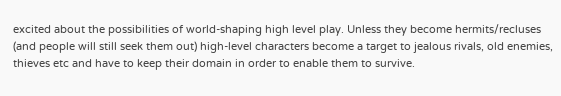excited about the possibilities of world-shaping high level play. Unless they become hermits/recluses (and people will still seek them out) high-level characters become a target to jealous rivals, old enemies, thieves etc and have to keep their domain in order to enable them to survive.